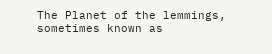The Planet of the lemmings, sometimes known as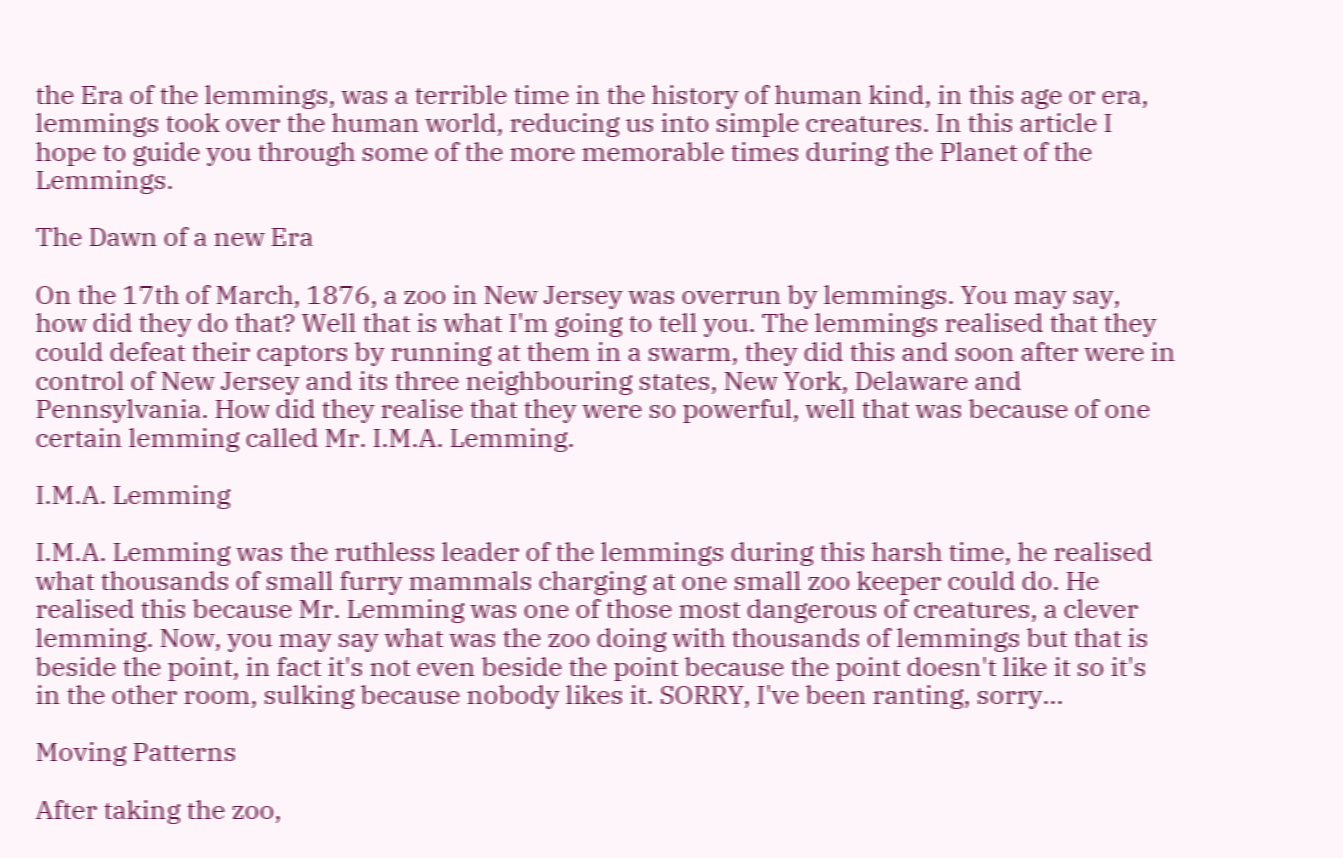the Era of the lemmings, was a terrible time in the history of human kind, in this age or era, lemmings took over the human world, reducing us into simple creatures. In this article I hope to guide you through some of the more memorable times during the Planet of the Lemmings.

The Dawn of a new Era

On the 17th of March, 1876, a zoo in New Jersey was overrun by lemmings. You may say, how did they do that? Well that is what I'm going to tell you. The lemmings realised that they could defeat their captors by running at them in a swarm, they did this and soon after were in control of New Jersey and its three neighbouring states, New York, Delaware and Pennsylvania. How did they realise that they were so powerful, well that was because of one certain lemming called Mr. I.M.A. Lemming.

I.M.A. Lemming

I.M.A. Lemming was the ruthless leader of the lemmings during this harsh time, he realised what thousands of small furry mammals charging at one small zoo keeper could do. He realised this because Mr. Lemming was one of those most dangerous of creatures, a clever lemming. Now, you may say what was the zoo doing with thousands of lemmings but that is beside the point, in fact it's not even beside the point because the point doesn't like it so it's in the other room, sulking because nobody likes it. SORRY, I've been ranting, sorry...

Moving Patterns

After taking the zoo,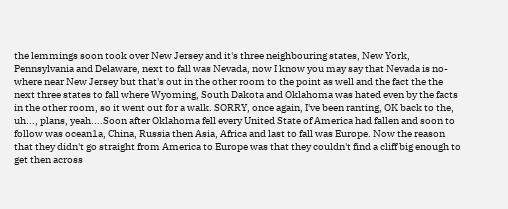the lemmings soon took over New Jersey and it's three neighbouring states, New York, Pennsylvania and Delaware, next to fall was Nevada, now I know you may say that Nevada is no-where near New Jersey but that's out in the other room to the point as well and the fact the the next three states to fall where Wyoming, South Dakota and Oklahoma was hated even by the facts in the other room, so it went out for a walk. SORRY, once again, I've been ranting, OK back to the, uh..., plans, yeah....Soon after Oklahoma fell every United State of America had fallen and soon to follow was ocean1a, China, Russia then Asia, Africa and last to fall was Europe. Now the reason that they didn't go straight from America to Europe was that they couldn't find a cliff big enough to get then across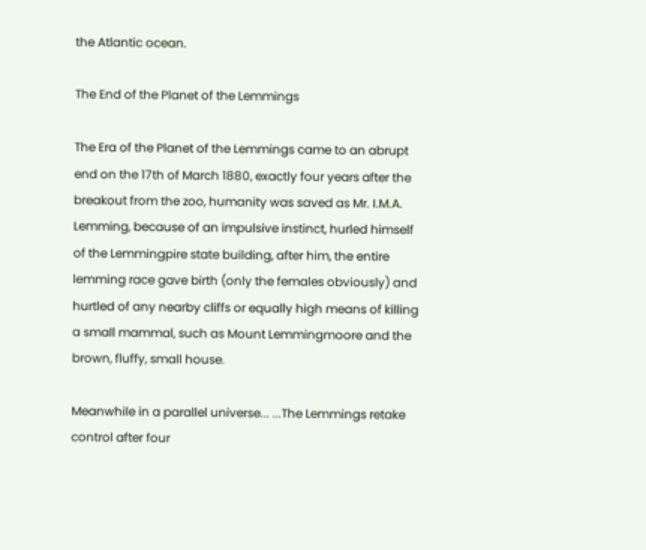the Atlantic ocean.

The End of the Planet of the Lemmings

The Era of the Planet of the Lemmings came to an abrupt end on the 17th of March 1880, exactly four years after the breakout from the zoo, humanity was saved as Mr. I.M.A. Lemming, because of an impulsive instinct, hurled himself of the Lemmingpire state building, after him, the entire lemming race gave birth (only the females obviously) and hurtled of any nearby cliffs or equally high means of killing a small mammal, such as Mount Lemmingmoore and the brown, fluffy, small house.

Meanwhile in a parallel universe... ...The Lemmings retake control after four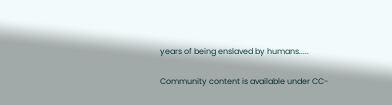years of being enslaved by humans.....

Community content is available under CC-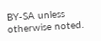BY-SA unless otherwise noted.